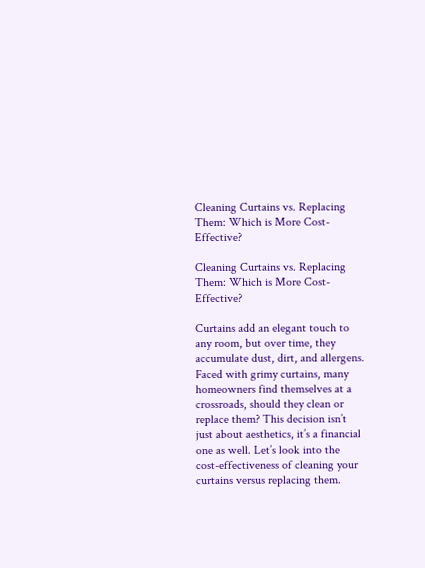Cleaning Curtains vs. Replacing Them: Which is More Cost-Effective?

Cleaning Curtains vs. Replacing Them: Which is More Cost-Effective?

Curtains add an elegant touch to any room, but over time, they accumulate dust, dirt, and allergens. Faced with grimy curtains, many homeowners find themselves at a crossroads, should they clean or replace them? This decision isn’t just about aesthetics, it’s a financial one as well. Let’s look into the cost-effectiveness of cleaning your curtains versus replacing them.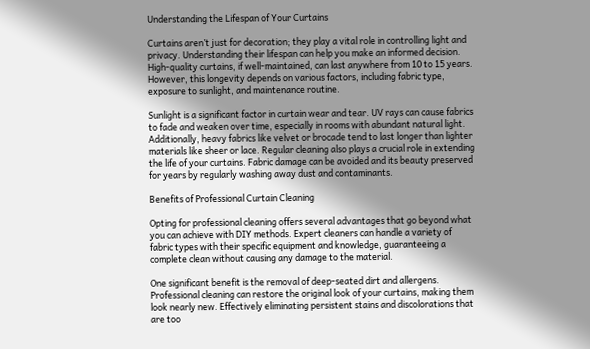Understanding the Lifespan of Your Curtains

Curtains aren’t just for decoration; they play a vital role in controlling light and privacy. Understanding their lifespan can help you make an informed decision. High-quality curtains, if well-maintained, can last anywhere from 10 to 15 years. However, this longevity depends on various factors, including fabric type, exposure to sunlight, and maintenance routine.

Sunlight is a significant factor in curtain wear and tear. UV rays can cause fabrics to fade and weaken over time, especially in rooms with abundant natural light. Additionally, heavy fabrics like velvet or brocade tend to last longer than lighter materials like sheer or lace. Regular cleaning also plays a crucial role in extending the life of your curtains. Fabric damage can be avoided and its beauty preserved for years by regularly washing away dust and contaminants.

Benefits of Professional Curtain Cleaning

Opting for professional cleaning offers several advantages that go beyond what you can achieve with DIY methods. Expert cleaners can handle a variety of fabric types with their specific equipment and knowledge, guaranteeing a complete clean without causing any damage to the material.

One significant benefit is the removal of deep-seated dirt and allergens. Professional cleaning can restore the original look of your curtains, making them look nearly new. Effectively eliminating persistent stains and discolorations that are too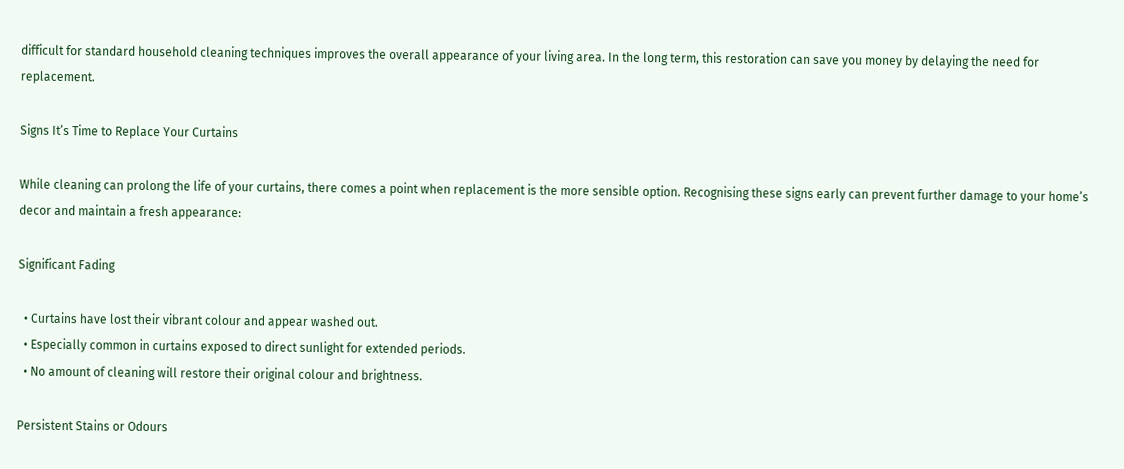difficult for standard household cleaning techniques improves the overall appearance of your living area. In the long term, this restoration can save you money by delaying the need for replacement.

Signs It’s Time to Replace Your Curtains

While cleaning can prolong the life of your curtains, there comes a point when replacement is the more sensible option. Recognising these signs early can prevent further damage to your home’s decor and maintain a fresh appearance:

Significant Fading

  • Curtains have lost their vibrant colour and appear washed out.
  • Especially common in curtains exposed to direct sunlight for extended periods.
  • No amount of cleaning will restore their original colour and brightness.

Persistent Stains or Odours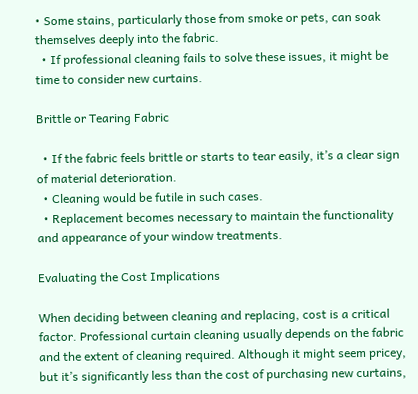• Some stains, particularly those from smoke or pets, can soak themselves deeply into the fabric.
  • If professional cleaning fails to solve these issues, it might be time to consider new curtains.

Brittle or Tearing Fabric

  • If the fabric feels brittle or starts to tear easily, it’s a clear sign of material deterioration.
  • Cleaning would be futile in such cases.
  • Replacement becomes necessary to maintain the functionality and appearance of your window treatments.

Evaluating the Cost Implications

When deciding between cleaning and replacing, cost is a critical factor. Professional curtain cleaning usually depends on the fabric and the extent of cleaning required. Although it might seem pricey, but it’s significantly less than the cost of purchasing new curtains,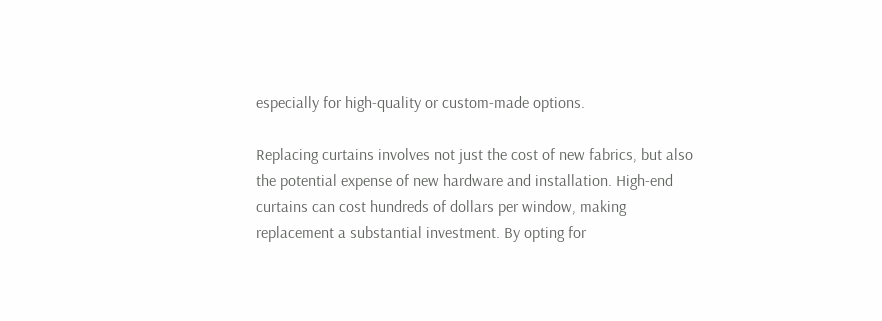especially for high-quality or custom-made options.

Replacing curtains involves not just the cost of new fabrics, but also the potential expense of new hardware and installation. High-end curtains can cost hundreds of dollars per window, making replacement a substantial investment. By opting for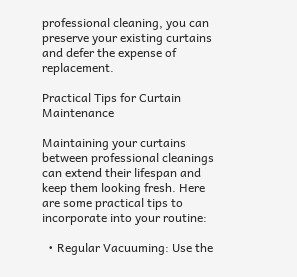professional cleaning, you can preserve your existing curtains and defer the expense of replacement.

Practical Tips for Curtain Maintenance

Maintaining your curtains between professional cleanings can extend their lifespan and keep them looking fresh. Here are some practical tips to incorporate into your routine:

  • Regular Vacuuming: Use the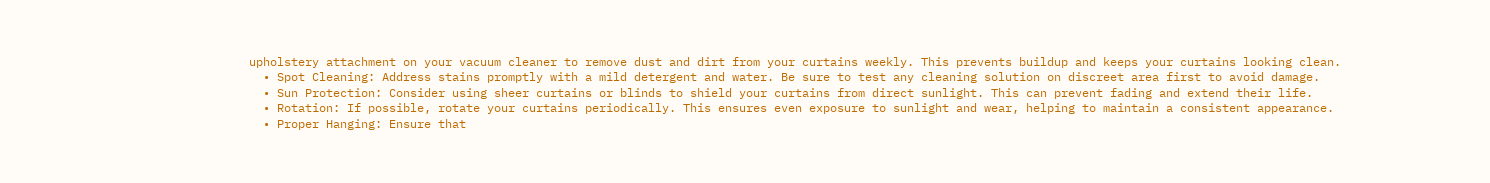upholstery attachment on your vacuum cleaner to remove dust and dirt from your curtains weekly. This prevents buildup and keeps your curtains looking clean.
  • Spot Cleaning: Address stains promptly with a mild detergent and water. Be sure to test any cleaning solution on discreet area first to avoid damage.
  • Sun Protection: Consider using sheer curtains or blinds to shield your curtains from direct sunlight. This can prevent fading and extend their life.
  • Rotation: If possible, rotate your curtains periodically. This ensures even exposure to sunlight and wear, helping to maintain a consistent appearance.
  • Proper Hanging: Ensure that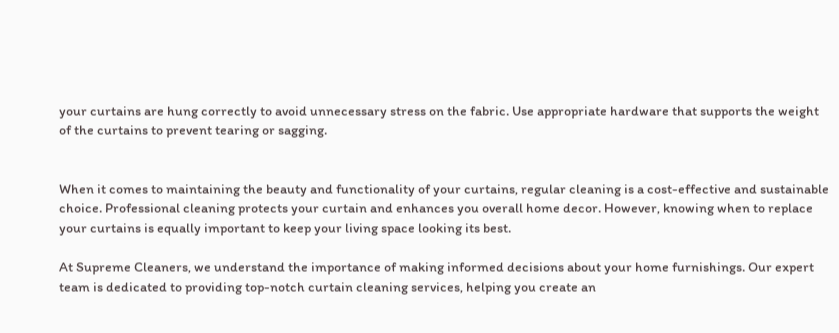your curtains are hung correctly to avoid unnecessary stress on the fabric. Use appropriate hardware that supports the weight of the curtains to prevent tearing or sagging.


When it comes to maintaining the beauty and functionality of your curtains, regular cleaning is a cost-effective and sustainable choice. Professional cleaning protects your curtain and enhances you overall home decor. However, knowing when to replace your curtains is equally important to keep your living space looking its best.

At Supreme Cleaners, we understand the importance of making informed decisions about your home furnishings. Our expert team is dedicated to providing top-notch curtain cleaning services, helping you create an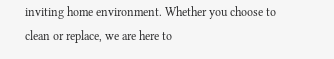inviting home environment. Whether you choose to clean or replace, we are here to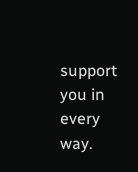support you in every way.